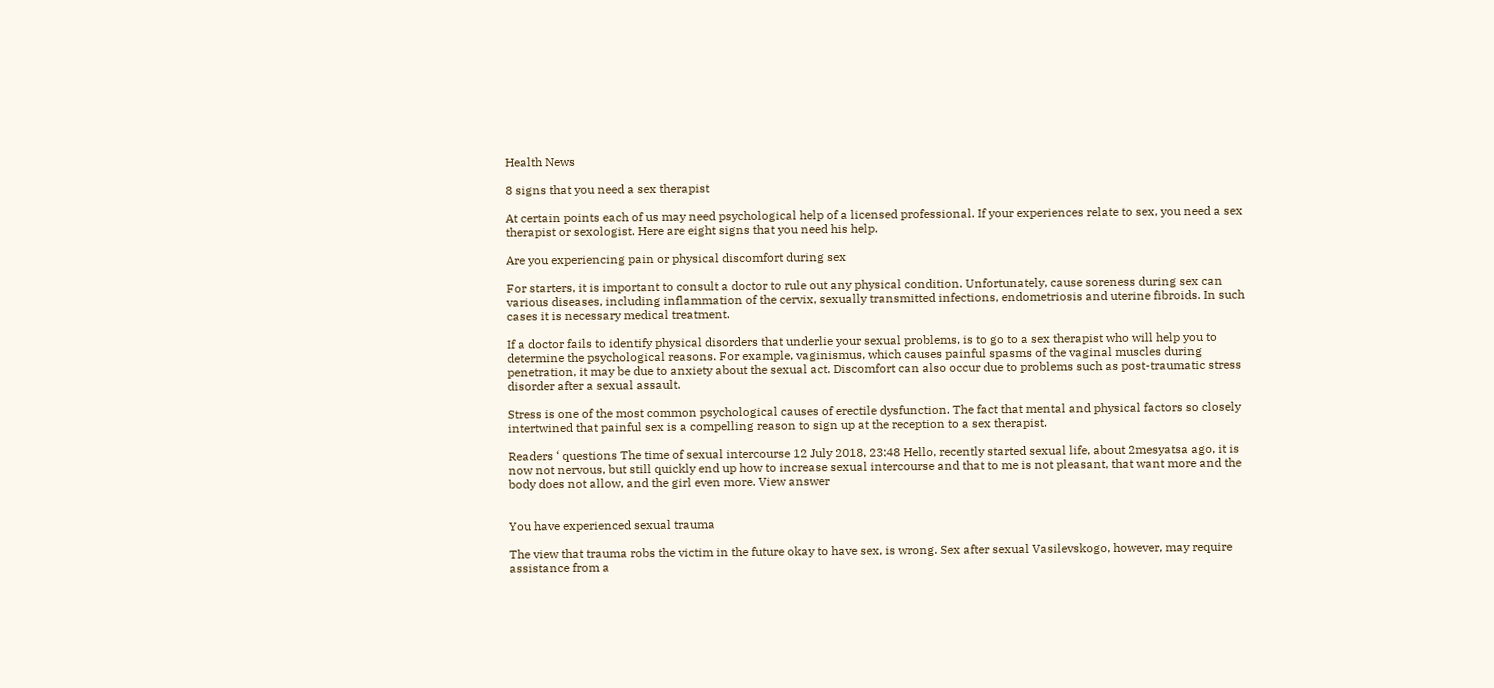Health News

8 signs that you need a sex therapist

At certain points each of us may need psychological help of a licensed professional. If your experiences relate to sex, you need a sex therapist or sexologist. Here are eight signs that you need his help.

Are you experiencing pain or physical discomfort during sex

For starters, it is important to consult a doctor to rule out any physical condition. Unfortunately, cause soreness during sex can various diseases, including inflammation of the cervix, sexually transmitted infections, endometriosis and uterine fibroids. In such cases it is necessary medical treatment.

If a doctor fails to identify physical disorders that underlie your sexual problems, is to go to a sex therapist who will help you to determine the psychological reasons. For example, vaginismus, which causes painful spasms of the vaginal muscles during penetration, it may be due to anxiety about the sexual act. Discomfort can also occur due to problems such as post-traumatic stress disorder after a sexual assault.

Stress is one of the most common psychological causes of erectile dysfunction. The fact that mental and physical factors so closely intertwined that painful sex is a compelling reason to sign up at the reception to a sex therapist.

Readers ‘ questions The time of sexual intercourse 12 July 2018, 23:48 Hello, recently started sexual life, about 2mesyatsa ago, it is now not nervous, but still quickly end up how to increase sexual intercourse and that to me is not pleasant, that want more and the body does not allow, and the girl even more. View answer


You have experienced sexual trauma

The view that trauma robs the victim in the future okay to have sex, is wrong. Sex after sexual Vasilevskogo, however, may require assistance from a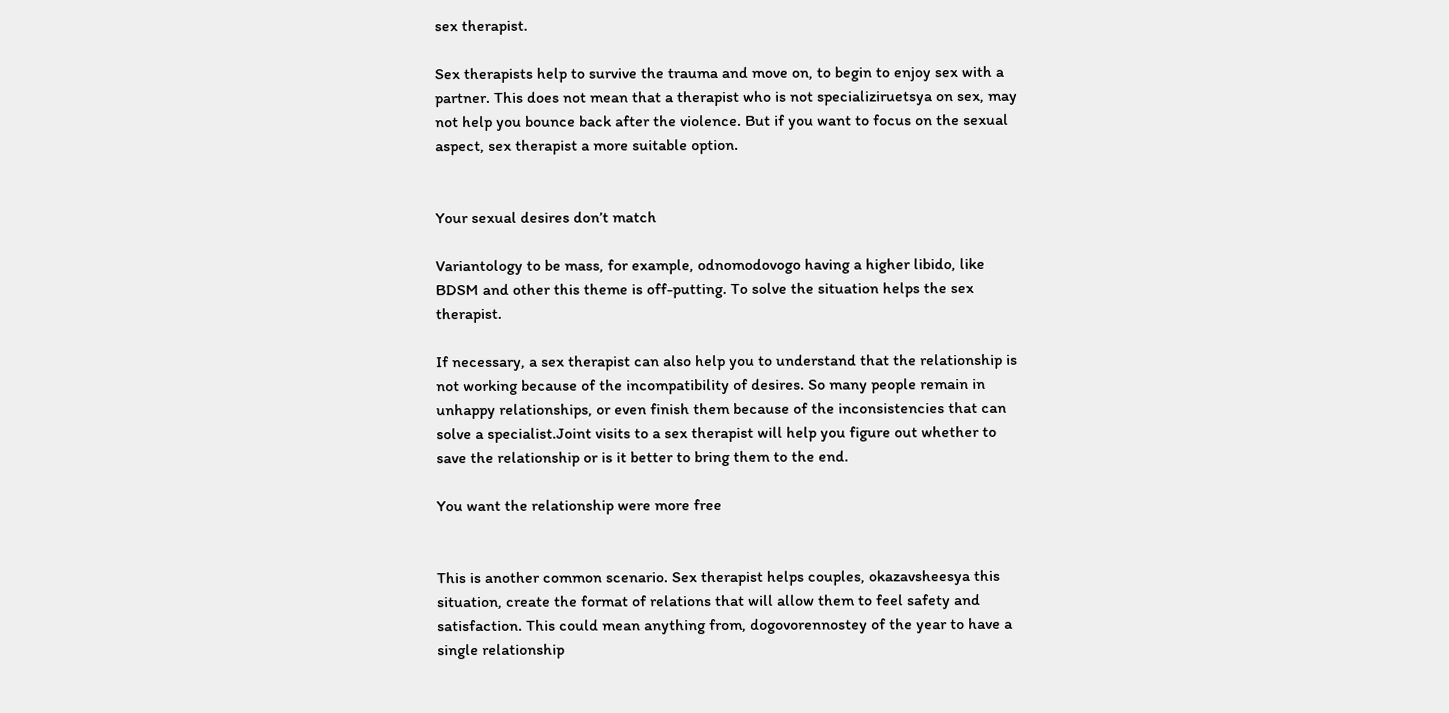sex therapist.

Sex therapists help to survive the trauma and move on, to begin to enjoy sex with a partner. This does not mean that a therapist who is not specializiruetsya on sex, may not help you bounce back after the violence. But if you want to focus on the sexual aspect, sex therapist a more suitable option.


Your sexual desires don’t match

Variantology to be mass, for example, odnomodovogo having a higher libido, like BDSM and other this theme is off-putting. To solve the situation helps the sex therapist.

If necessary, a sex therapist can also help you to understand that the relationship is not working because of the incompatibility of desires. So many people remain in unhappy relationships, or even finish them because of the inconsistencies that can solve a specialist.Joint visits to a sex therapist will help you figure out whether to save the relationship or is it better to bring them to the end.

You want the relationship were more free


This is another common scenario. Sex therapist helps couples, okazavsheesya this situation, create the format of relations that will allow them to feel safety and satisfaction. This could mean anything from, dogovorennostey of the year to have a single relationship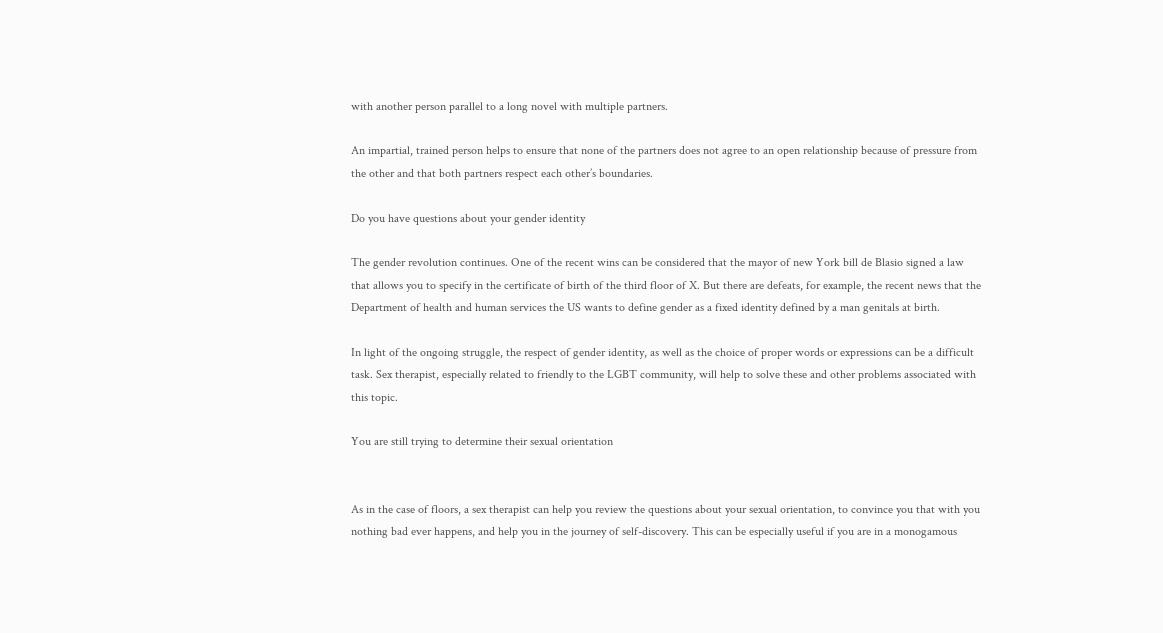with another person parallel to a long novel with multiple partners.

An impartial, trained person helps to ensure that none of the partners does not agree to an open relationship because of pressure from the other and that both partners respect each other’s boundaries.

Do you have questions about your gender identity

The gender revolution continues. One of the recent wins can be considered that the mayor of new York bill de Blasio signed a law that allows you to specify in the certificate of birth of the third floor of X. But there are defeats, for example, the recent news that the Department of health and human services the US wants to define gender as a fixed identity defined by a man genitals at birth.

In light of the ongoing struggle, the respect of gender identity, as well as the choice of proper words or expressions can be a difficult task. Sex therapist, especially related to friendly to the LGBT community, will help to solve these and other problems associated with this topic.

You are still trying to determine their sexual orientation


As in the case of floors, a sex therapist can help you review the questions about your sexual orientation, to convince you that with you nothing bad ever happens, and help you in the journey of self-discovery. This can be especially useful if you are in a monogamous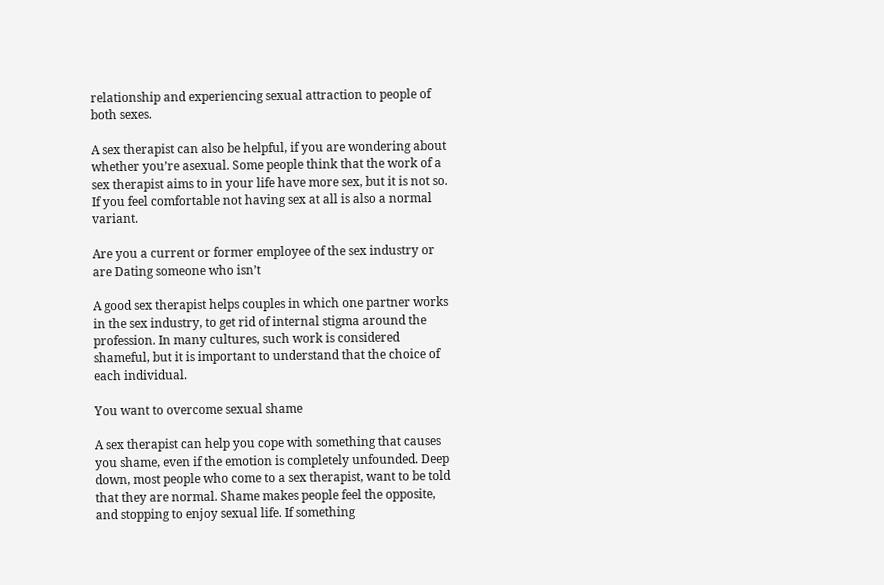relationship and experiencing sexual attraction to people of both sexes.

A sex therapist can also be helpful, if you are wondering about whether you’re asexual. Some people think that the work of a sex therapist aims to in your life have more sex, but it is not so. If you feel comfortable not having sex at all is also a normal variant.

Are you a current or former employee of the sex industry or are Dating someone who isn’t

A good sex therapist helps couples in which one partner works in the sex industry, to get rid of internal stigma around the profession. In many cultures, such work is considered shameful, but it is important to understand that the choice of each individual.

You want to overcome sexual shame

A sex therapist can help you cope with something that causes you shame, even if the emotion is completely unfounded. Deep down, most people who come to a sex therapist, want to be told that they are normal. Shame makes people feel the opposite, and stopping to enjoy sexual life. If something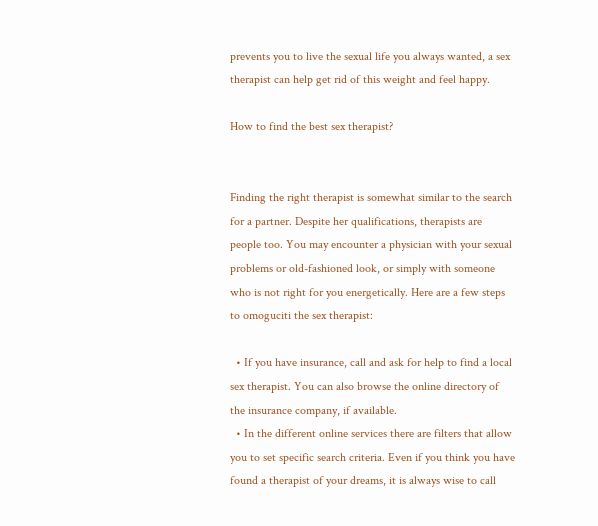prevents you to live the sexual life you always wanted, a sex therapist can help get rid of this weight and feel happy.

How to find the best sex therapist?


Finding the right therapist is somewhat similar to the search for a partner. Despite her qualifications, therapists are people too. You may encounter a physician with your sexual problems or old-fashioned look, or simply with someone who is not right for you energetically. Here are a few steps to omoguciti the sex therapist:

  • If you have insurance, call and ask for help to find a local sex therapist. You can also browse the online directory of the insurance company, if available.
  • In the different online services there are filters that allow you to set specific search criteria. Even if you think you have found a therapist of your dreams, it is always wise to call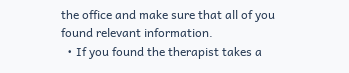the office and make sure that all of you found relevant information.
  • If you found the therapist takes a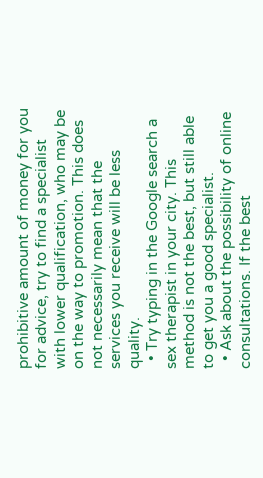prohibitive amount of money for you for advice, try to find a specialist with lower qualification, who may be on the way to promotion. This does not necessarily mean that the services you receive will be less quality.
  • Try typing in the Google search a sex therapist in your city. This method is not the best, but still able to get you a good specialist.
  • Ask about the possibility of online consultations. If the best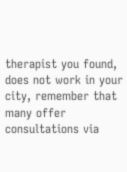therapist you found, does not work in your city, remember that many offer consultations via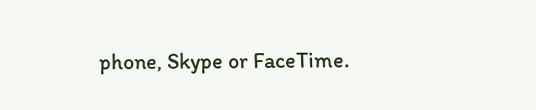phone, Skype or FaceTime.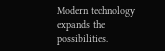Modern technology expands the possibilities.